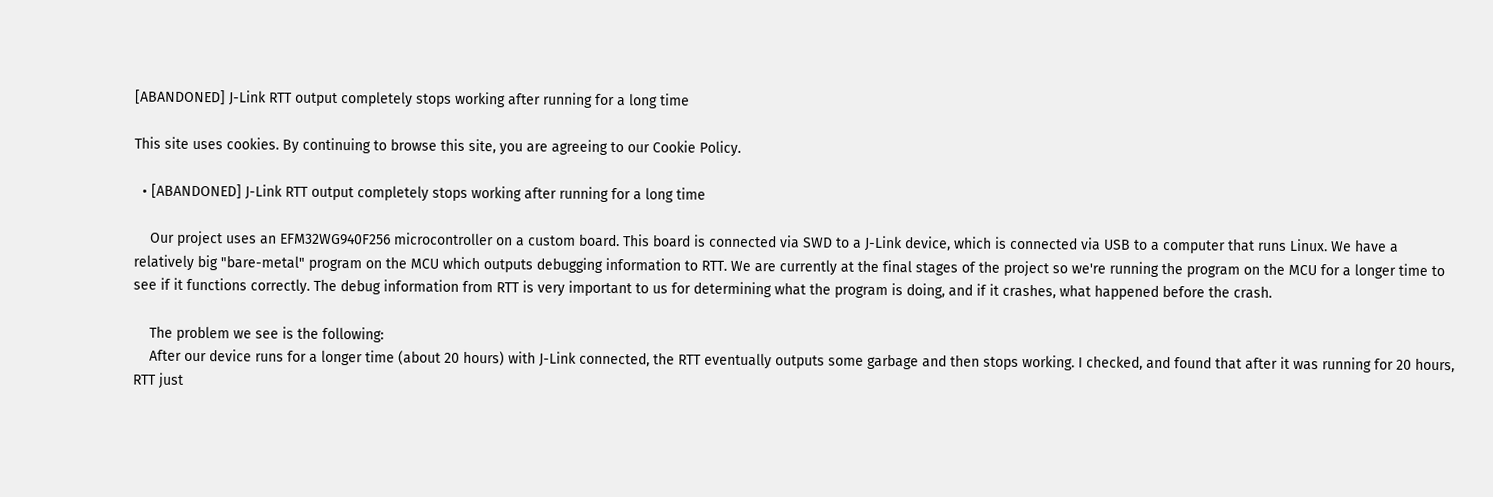[ABANDONED] J-Link RTT output completely stops working after running for a long time

This site uses cookies. By continuing to browse this site, you are agreeing to our Cookie Policy.

  • [ABANDONED] J-Link RTT output completely stops working after running for a long time

    Our project uses an EFM32WG940F256 microcontroller on a custom board. This board is connected via SWD to a J-Link device, which is connected via USB to a computer that runs Linux. We have a relatively big "bare-metal" program on the MCU which outputs debugging information to RTT. We are currently at the final stages of the project so we're running the program on the MCU for a longer time to see if it functions correctly. The debug information from RTT is very important to us for determining what the program is doing, and if it crashes, what happened before the crash.

    The problem we see is the following:
    After our device runs for a longer time (about 20 hours) with J-Link connected, the RTT eventually outputs some garbage and then stops working. I checked, and found that after it was running for 20 hours, RTT just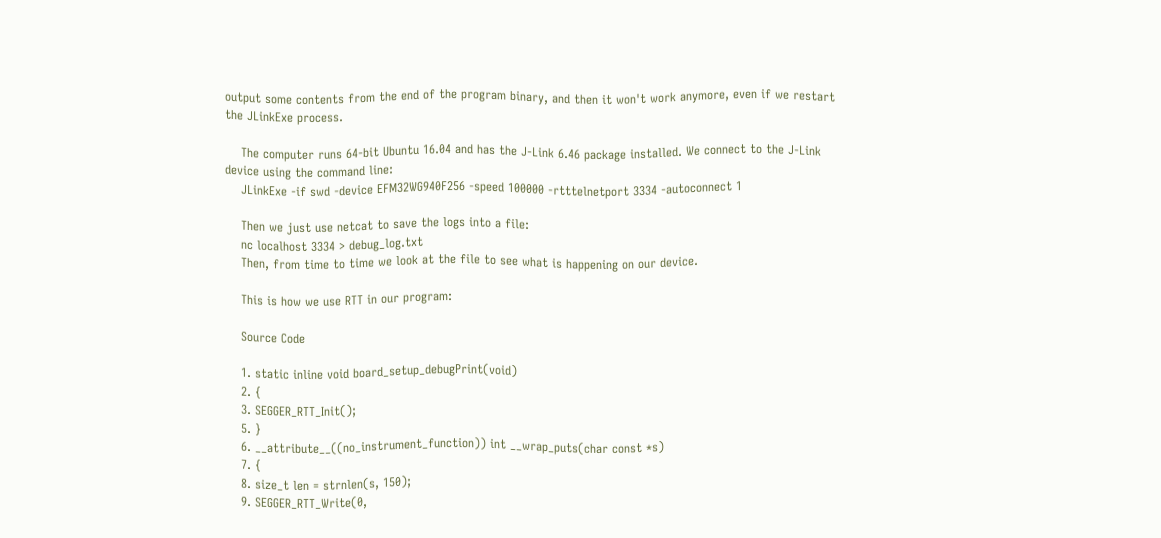output some contents from the end of the program binary, and then it won't work anymore, even if we restart the JLinkExe process.

    The computer runs 64-bit Ubuntu 16.04 and has the J-Link 6.46 package installed. We connect to the J-Link device using the command line:
    JLinkExe -if swd -device EFM32WG940F256 -speed 100000 -rtttelnetport 3334 -autoconnect 1

    Then we just use netcat to save the logs into a file:
    nc localhost 3334 > debug_log.txt
    Then, from time to time we look at the file to see what is happening on our device.

    This is how we use RTT in our program:

    Source Code

    1. static inline void board_setup_debugPrint(void)
    2. {
    3. SEGGER_RTT_Init();
    5. }
    6. __attribute__((no_instrument_function)) int __wrap_puts(char const *s)
    7. {
    8. size_t len = strnlen(s, 150);
    9. SEGGER_RTT_Write(0,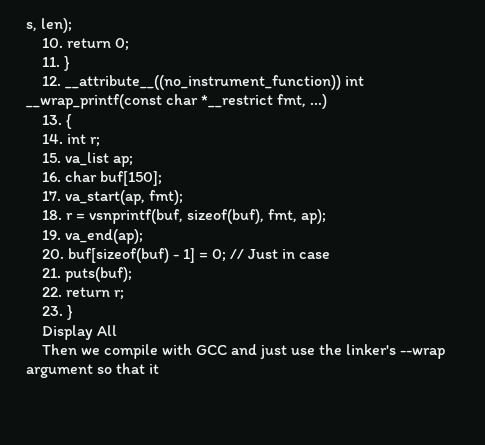s, len);
    10. return 0;
    11. }
    12. __attribute__((no_instrument_function)) int __wrap_printf(const char *__restrict fmt, ...)
    13. {
    14. int r;
    15. va_list ap;
    16. char buf[150];
    17. va_start(ap, fmt);
    18. r = vsnprintf(buf, sizeof(buf), fmt, ap);
    19. va_end(ap);
    20. buf[sizeof(buf) - 1] = 0; // Just in case
    21. puts(buf);
    22. return r;
    23. }
    Display All
    Then we compile with GCC and just use the linker's --wrap argument so that it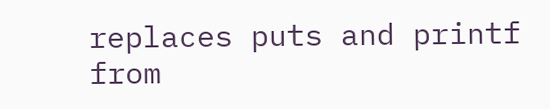replaces puts and printf from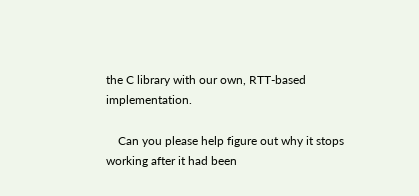the C library with our own, RTT-based implementation.

    Can you please help figure out why it stops working after it had been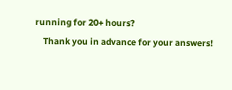running for 20+ hours?
    Thank you in advance for your answers!